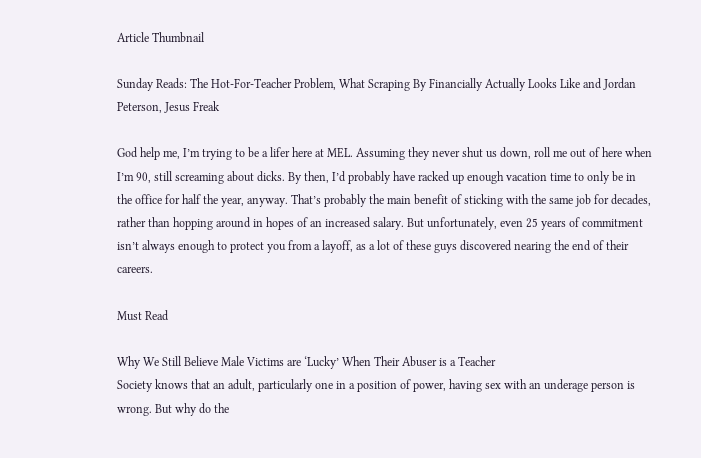Article Thumbnail

Sunday Reads: The Hot-For-Teacher Problem, What Scraping By Financially Actually Looks Like and Jordan Peterson, Jesus Freak

God help me, I’m trying to be a lifer here at MEL. Assuming they never shut us down, roll me out of here when I’m 90, still screaming about dicks. By then, I’d probably have racked up enough vacation time to only be in the office for half the year, anyway. That’s probably the main benefit of sticking with the same job for decades, rather than hopping around in hopes of an increased salary. But unfortunately, even 25 years of commitment isn’t always enough to protect you from a layoff, as a lot of these guys discovered nearing the end of their careers.

Must Read

Why We Still Believe Male Victims are ‘Lucky’ When Their Abuser is a Teacher
Society knows that an adult, particularly one in a position of power, having sex with an underage person is wrong. But why do the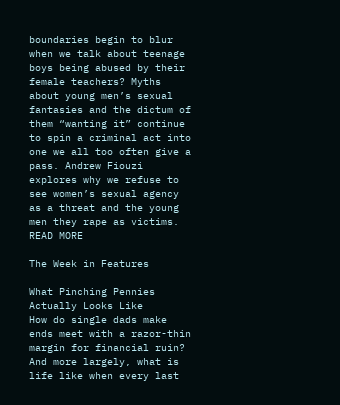boundaries begin to blur when we talk about teenage boys being abused by their female teachers? Myths about young men’s sexual fantasies and the dictum of them “wanting it” continue to spin a criminal act into one we all too often give a pass. Andrew Fiouzi explores why we refuse to see women’s sexual agency as a threat and the young men they rape as victims. READ MORE

The Week in Features

What Pinching Pennies Actually Looks Like
How do single dads make ends meet with a razor-thin margin for financial ruin? And more largely, what is life like when every last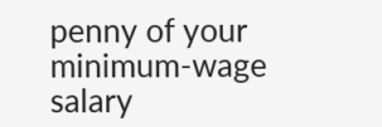penny of your minimum-wage salary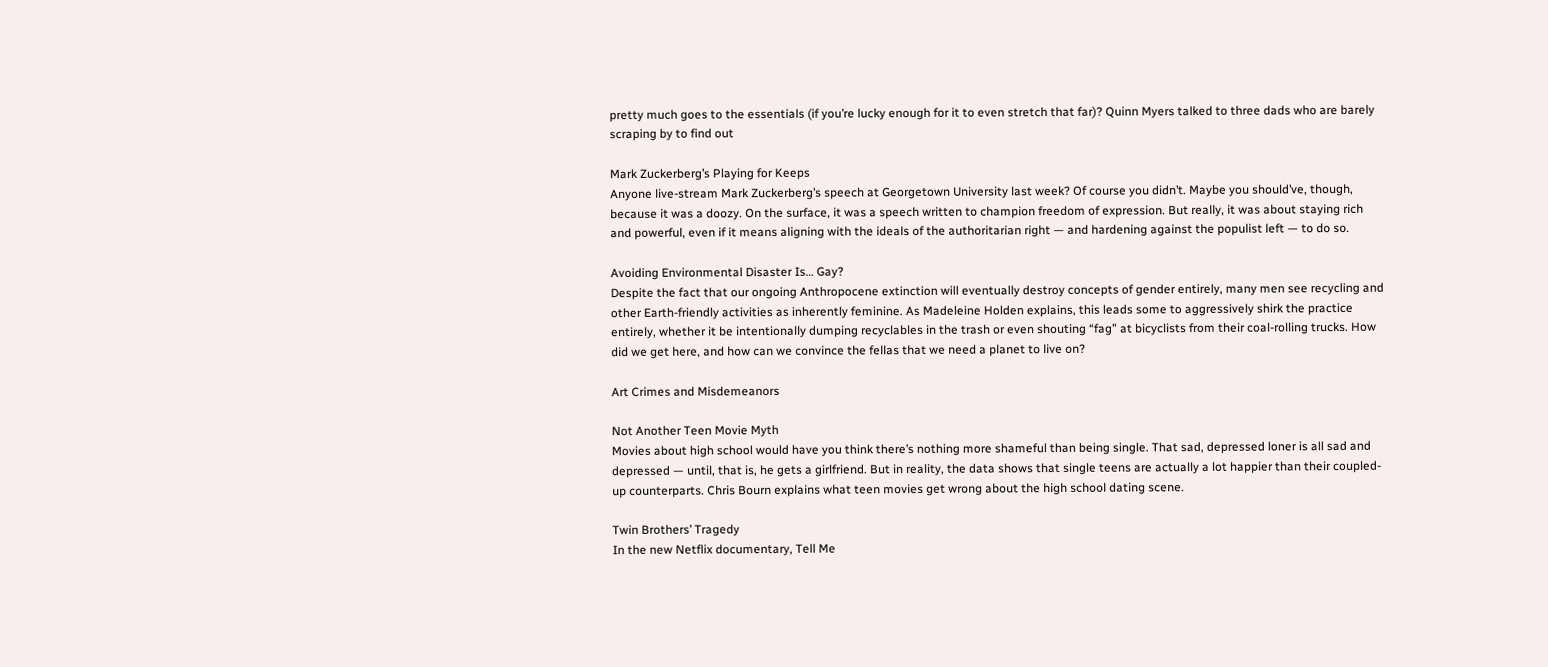pretty much goes to the essentials (if you’re lucky enough for it to even stretch that far)? Quinn Myers talked to three dads who are barely scraping by to find out

Mark Zuckerberg’s Playing for Keeps
Anyone live-stream Mark Zuckerberg’s speech at Georgetown University last week? Of course you didn’t. Maybe you should’ve, though, because it was a doozy. On the surface, it was a speech written to champion freedom of expression. But really, it was about staying rich and powerful, even if it means aligning with the ideals of the authoritarian right — and hardening against the populist left — to do so.

Avoiding Environmental Disaster Is… Gay?
Despite the fact that our ongoing Anthropocene extinction will eventually destroy concepts of gender entirely, many men see recycling and other Earth-friendly activities as inherently feminine. As Madeleine Holden explains, this leads some to aggressively shirk the practice entirely, whether it be intentionally dumping recyclables in the trash or even shouting “fag” at bicyclists from their coal-rolling trucks. How did we get here, and how can we convince the fellas that we need a planet to live on?

Art Crimes and Misdemeanors

Not Another Teen Movie Myth
Movies about high school would have you think there’s nothing more shameful than being single. That sad, depressed loner is all sad and depressed — until, that is, he gets a girlfriend. But in reality, the data shows that single teens are actually a lot happier than their coupled-up counterparts. Chris Bourn explains what teen movies get wrong about the high school dating scene.

Twin Brothers’ Tragedy
In the new Netflix documentary, Tell Me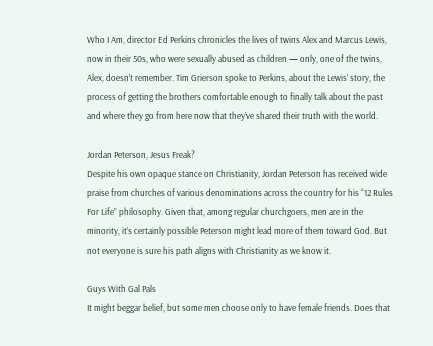Who I Am, director Ed Perkins chronicles the lives of twins Alex and Marcus Lewis, now in their 50s, who were sexually abused as children — only, one of the twins, Alex, doesn’t remember. Tim Grierson spoke to Perkins, about the Lewis’ story, the process of getting the brothers comfortable enough to finally talk about the past and where they go from here now that they’ve shared their truth with the world.

Jordan Peterson, Jesus Freak?
Despite his own opaque stance on Christianity, Jordan Peterson has received wide praise from churches of various denominations across the country for his “12 Rules For Life” philosophy. Given that, among regular churchgoers, men are in the minority, it’s certainly possible Peterson might lead more of them toward God. But not everyone is sure his path aligns with Christianity as we know it.

Guys With Gal Pals
It might beggar belief, but some men choose only to have female friends. Does that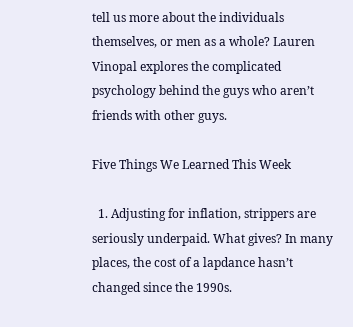tell us more about the individuals themselves, or men as a whole? Lauren Vinopal explores the complicated psychology behind the guys who aren’t friends with other guys.

Five Things We Learned This Week

  1. Adjusting for inflation, strippers are seriously underpaid. What gives? In many places, the cost of a lapdance hasn’t changed since the 1990s.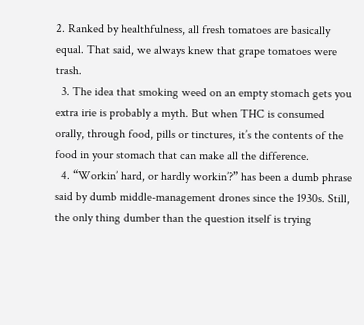2. Ranked by healthfulness, all fresh tomatoes are basically equal. That said, we always knew that grape tomatoes were trash.
  3. The idea that smoking weed on an empty stomach gets you extra irie is probably a myth. But when THC is consumed orally, through food, pills or tinctures, it’s the contents of the food in your stomach that can make all the difference.
  4. “Workin’ hard, or hardly workin’?” has been a dumb phrase said by dumb middle-management drones since the 1930s. Still, the only thing dumber than the question itself is trying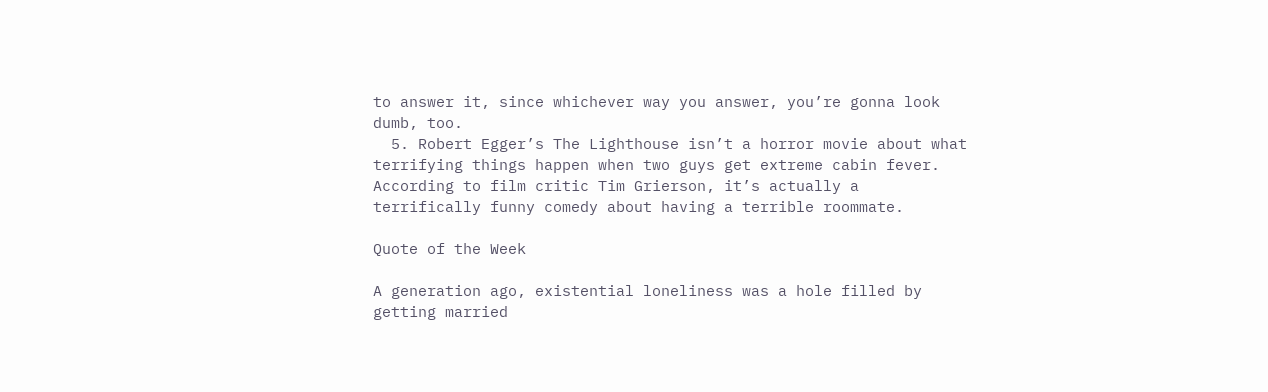to answer it, since whichever way you answer, you’re gonna look dumb, too.
  5. Robert Egger’s The Lighthouse isn’t a horror movie about what terrifying things happen when two guys get extreme cabin fever. According to film critic Tim Grierson, it’s actually a terrifically funny comedy about having a terrible roommate.

Quote of the Week

A generation ago, existential loneliness was a hole filled by getting married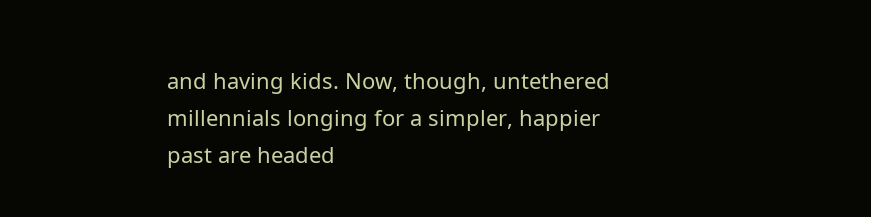and having kids. Now, though, untethered millennials longing for a simpler, happier past are headed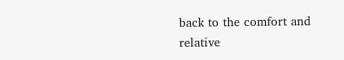back to the comfort and relative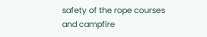safety of the rope courses and campfire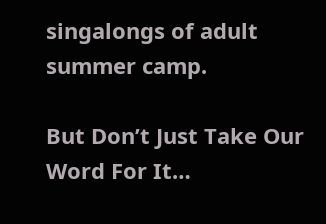singalongs of adult summer camp.

But Don’t Just Take Our Word For It…